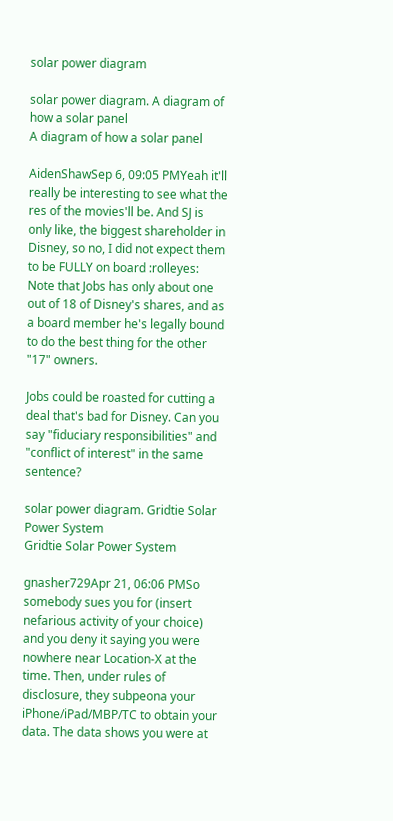solar power diagram

solar power diagram. A diagram of how a solar panel
A diagram of how a solar panel

AidenShawSep 6, 09:05 PMYeah it'll really be interesting to see what the res of the movies'll be. And SJ is only like, the biggest shareholder in Disney, so no, I did not expect them to be FULLY on board :rolleyes:
Note that Jobs has only about one out of 18 of Disney's shares, and as a board member he's legally bound to do the best thing for the other "17" owners.

Jobs could be roasted for cutting a deal that's bad for Disney. Can you say "fiduciary responsibilities" and "conflict of interest" in the same sentence?

solar power diagram. Gridtie Solar Power System
Gridtie Solar Power System

gnasher729Apr 21, 06:06 PMSo somebody sues you for (insert nefarious activity of your choice) and you deny it saying you were nowhere near Location-X at the time. Then, under rules of disclosure, they subpeona your iPhone/iPad/MBP/TC to obtain your data. The data shows you were at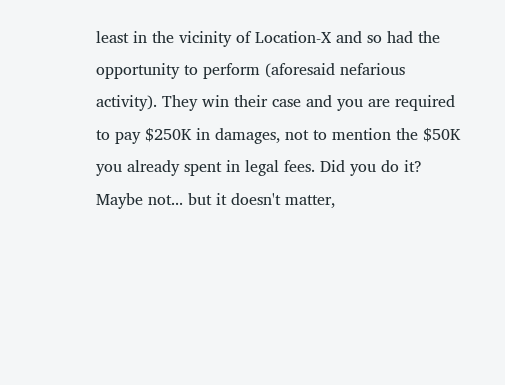least in the vicinity of Location-X and so had the opportunity to perform (aforesaid nefarious activity). They win their case and you are required to pay $250K in damages, not to mention the $50K you already spent in legal fees. Did you do it? Maybe not... but it doesn't matter,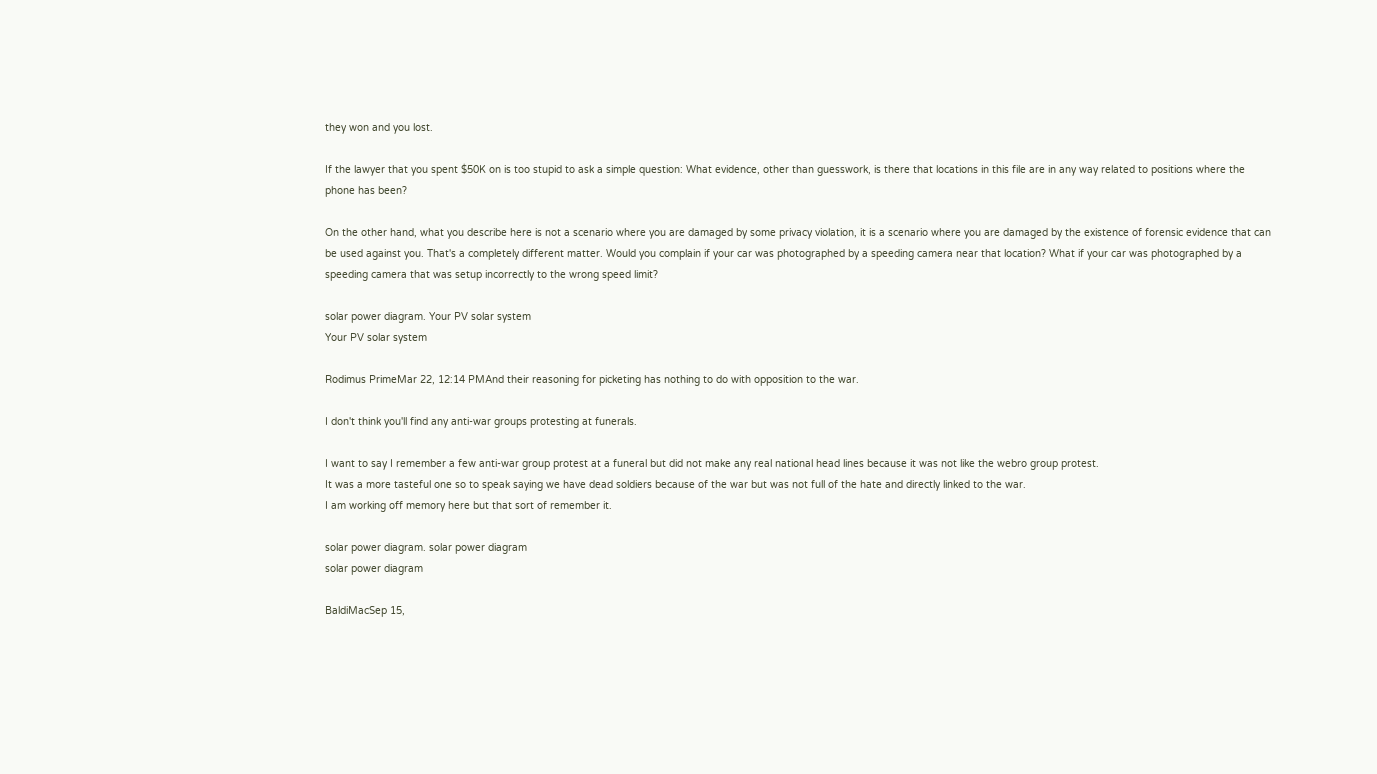they won and you lost.

If the lawyer that you spent $50K on is too stupid to ask a simple question: What evidence, other than guesswork, is there that locations in this file are in any way related to positions where the phone has been?

On the other hand, what you describe here is not a scenario where you are damaged by some privacy violation, it is a scenario where you are damaged by the existence of forensic evidence that can be used against you. That's a completely different matter. Would you complain if your car was photographed by a speeding camera near that location? What if your car was photographed by a speeding camera that was setup incorrectly to the wrong speed limit?

solar power diagram. Your PV solar system
Your PV solar system

Rodimus PrimeMar 22, 12:14 PMAnd their reasoning for picketing has nothing to do with opposition to the war.

I don't think you'll find any anti-war groups protesting at funerals.

I want to say I remember a few anti-war group protest at a funeral but did not make any real national head lines because it was not like the webro group protest.
It was a more tasteful one so to speak saying we have dead soldiers because of the war but was not full of the hate and directly linked to the war.
I am working off memory here but that sort of remember it.

solar power diagram. solar power diagram
solar power diagram

BaldiMacSep 15,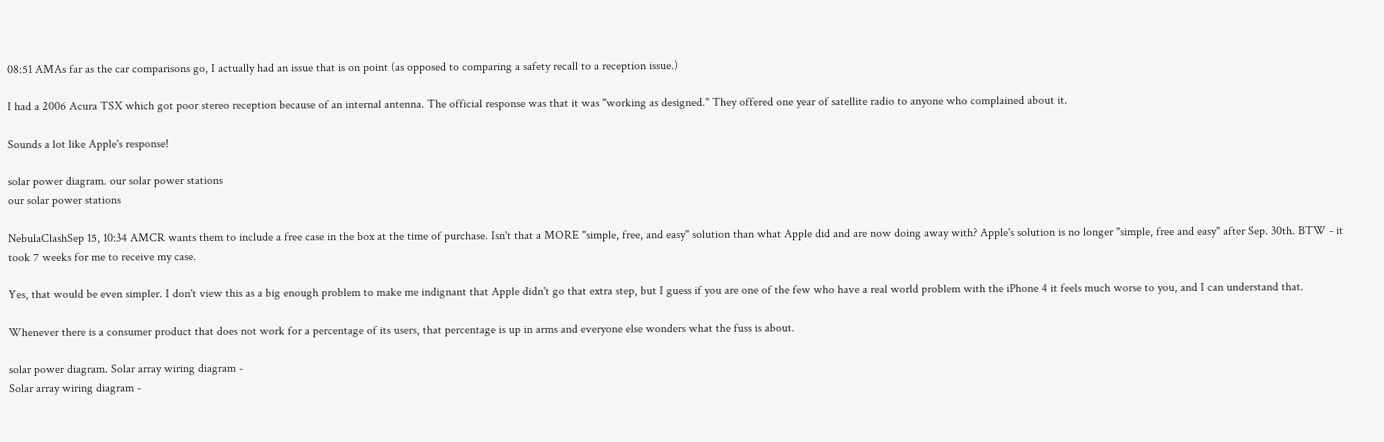08:51 AMAs far as the car comparisons go, I actually had an issue that is on point (as opposed to comparing a safety recall to a reception issue.)

I had a 2006 Acura TSX which got poor stereo reception because of an internal antenna. The official response was that it was "working as designed." They offered one year of satellite radio to anyone who complained about it.

Sounds a lot like Apple's response!

solar power diagram. our solar power stations
our solar power stations

NebulaClashSep 15, 10:34 AMCR wants them to include a free case in the box at the time of purchase. Isn't that a MORE "simple, free, and easy" solution than what Apple did and are now doing away with? Apple's solution is no longer "simple, free and easy" after Sep. 30th. BTW - it took 7 weeks for me to receive my case.

Yes, that would be even simpler. I don't view this as a big enough problem to make me indignant that Apple didn't go that extra step, but I guess if you are one of the few who have a real world problem with the iPhone 4 it feels much worse to you, and I can understand that.

Whenever there is a consumer product that does not work for a percentage of its users, that percentage is up in arms and everyone else wonders what the fuss is about.

solar power diagram. Solar array wiring diagram -
Solar array wiring diagram -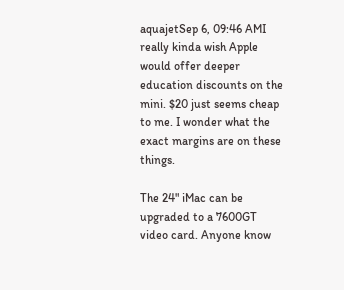aquajetSep 6, 09:46 AMI really kinda wish Apple would offer deeper education discounts on the mini. $20 just seems cheap to me. I wonder what the exact margins are on these things.

The 24" iMac can be upgraded to a 7600GT video card. Anyone know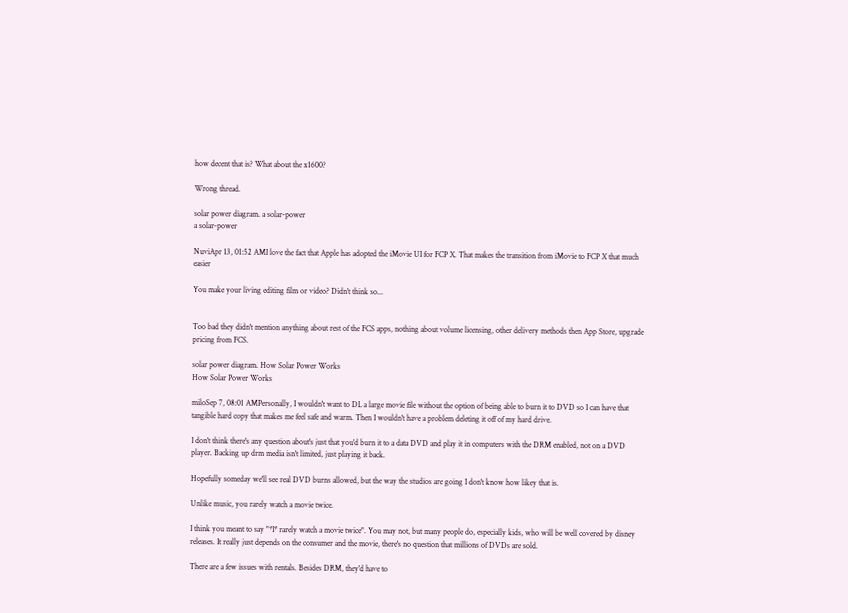how decent that is? What about the x1600?

Wrong thread.

solar power diagram. a solar-power
a solar-power

NuviApr 13, 01:52 AMI love the fact that Apple has adopted the iMovie UI for FCP X. That makes the transition from iMovie to FCP X that much easier

You make your living editing film or video? Didn't think so...


Too bad they didn't mention anything about rest of the FCS apps, nothing about volume licensing, other delivery methods then App Store, upgrade pricing from FCS.

solar power diagram. How Solar Power Works
How Solar Power Works

miloSep 7, 08:01 AMPersonally, I wouldn't want to DL a large movie file without the option of being able to burn it to DVD so I can have that tangible hard copy that makes me feel safe and warm. Then I wouldn't have a problem deleting it off of my hard drive.

I don't think there's any question about's just that you'd burn it to a data DVD and play it in computers with the DRM enabled, not on a DVD player. Backing up drm media isn't limited, just playing it back.

Hopefully someday we'll see real DVD burns allowed, but the way the studios are going I don't know how likey that is.

Unlike music, you rarely watch a movie twice.

I think you meant to say "*I* rarely watch a movie twice". You may not, but many people do, especially kids, who will be well covered by disney releases. It really just depends on the consumer and the movie, there's no question that millions of DVDs are sold.

There are a few issues with rentals. Besides DRM, they'd have to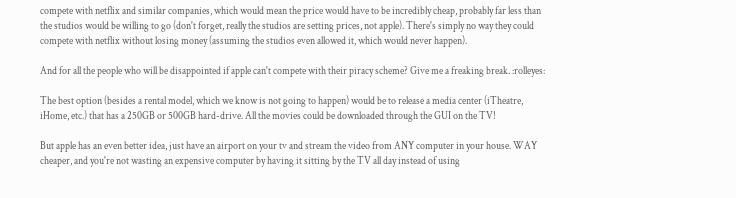compete with netflix and similar companies, which would mean the price would have to be incredibly cheap, probably far less than the studios would be willing to go (don't forget, really the studios are setting prices, not apple). There's simply no way they could compete with netflix without losing money (assuming the studios even allowed it, which would never happen).

And for all the people who will be disappointed if apple can't compete with their piracy scheme? Give me a freaking break. :rolleyes:

The best option (besides a rental model, which we know is not going to happen) would be to release a media center (iTheatre, iHome, etc.) that has a 250GB or 500GB hard-drive. All the movies could be downloaded through the GUI on the TV!

But apple has an even better idea, just have an airport on your tv and stream the video from ANY computer in your house. WAY cheaper, and you're not wasting an expensive computer by having it sitting by the TV all day instead of using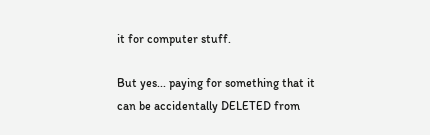it for computer stuff.

But yes... paying for something that it can be accidentally DELETED from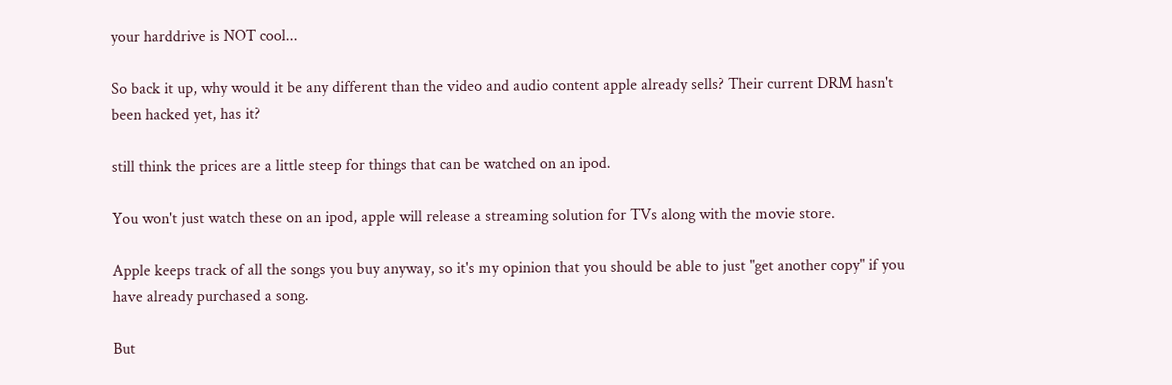your harddrive is NOT cool...

So back it up, why would it be any different than the video and audio content apple already sells? Their current DRM hasn't been hacked yet, has it?

still think the prices are a little steep for things that can be watched on an ipod.

You won't just watch these on an ipod, apple will release a streaming solution for TVs along with the movie store.

Apple keeps track of all the songs you buy anyway, so it's my opinion that you should be able to just "get another copy" if you have already purchased a song.

But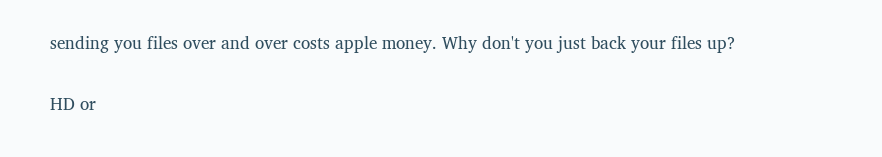sending you files over and over costs apple money. Why don't you just back your files up?

HD or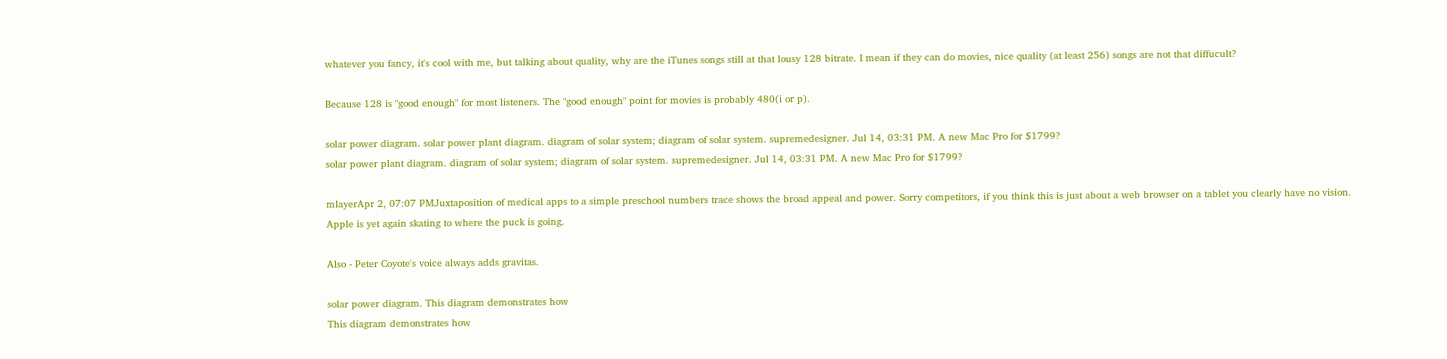whatever you fancy, it's cool with me, but talking about quality, why are the iTunes songs still at that lousy 128 bitrate. I mean if they can do movies, nice quality (at least 256) songs are not that diffucult?

Because 128 is "good enough" for most listeners. The "good enough" point for movies is probably 480(i or p).

solar power diagram. solar power plant diagram. diagram of solar system; diagram of solar system. supremedesigner. Jul 14, 03:31 PM. A new Mac Pro for $1799?
solar power plant diagram. diagram of solar system; diagram of solar system. supremedesigner. Jul 14, 03:31 PM. A new Mac Pro for $1799?

mlayerApr 2, 07:07 PMJuxtaposition of medical apps to a simple preschool numbers trace shows the broad appeal and power. Sorry competitors, if you think this is just about a web browser on a tablet you clearly have no vision. Apple is yet again skating to where the puck is going.

Also - Peter Coyote's voice always adds gravitas.

solar power diagram. This diagram demonstrates how
This diagram demonstrates how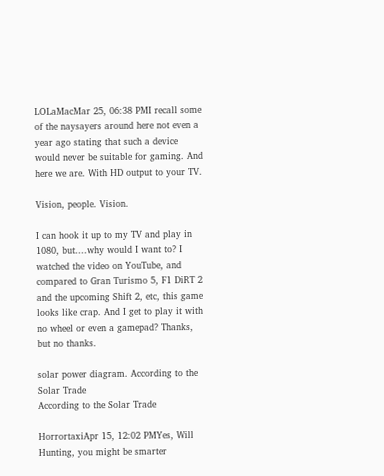LOLaMacMar 25, 06:38 PMI recall some of the naysayers around here not even a year ago stating that such a device would never be suitable for gaming. And here we are. With HD output to your TV.

Vision, people. Vision.

I can hook it up to my TV and play in 1080, but....why would I want to? I watched the video on YouTube, and compared to Gran Turismo 5, F1 DiRT 2 and the upcoming Shift 2, etc, this game looks like crap. And I get to play it with no wheel or even a gamepad? Thanks, but no thanks.

solar power diagram. According to the Solar Trade
According to the Solar Trade

HorrortaxiApr 15, 12:02 PMYes, Will Hunting, you might be smarter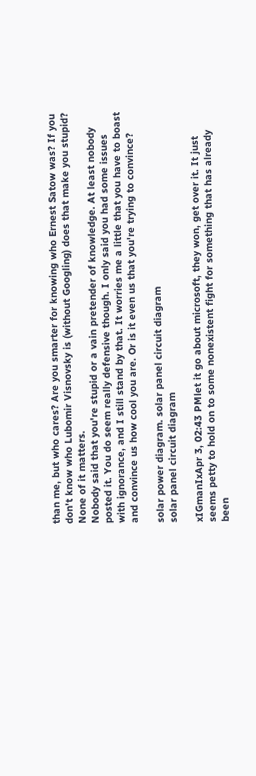than me, but who cares? Are you smarter for knowing who Ernest Satow was? If you don't know who Lubomir Visnovsky is (without Googling) does that make you stupid? None of it matters.
Nobody said that you're stupid or a vain pretender of knowledge. At least nobody posted it. You do seem really defensive though. I only said you had some issues with ignorance, and I still stand by that. It worries me a little that you have to boast and convince us how cool you are. Or is it even us that you're trying to convince?

solar power diagram. solar panel circuit diagram
solar panel circuit diagram

xIGmanIxApr 3, 02:43 PMlet it go about microsoft, they won, get over it. It just seems petty to hold on to some nonexistent fight for something that has already been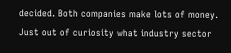decided. Both companies make lots of money. Just out of curiosity what industry sector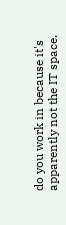do you work in because it's apparently not the IT space.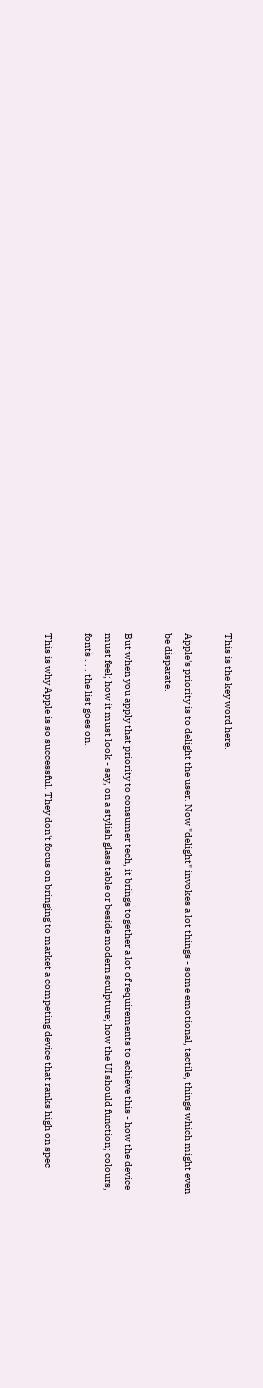This is the key word here.

Apple's priority is to delight the user. Now "delight" invokes a lot things - some emotional, tactile, things which might even be disparate.

But when you apply that priority to consumer tech, it brings together a lot of requirements to achieve this - how the device must feel; how it must look - say, on a stylish glass table or beside modern sculpture; how the UI should function; colours, fonts . . . the list goes on.

This is why Apple is so successful. They don't focus on bringing to market a competing device that ranks high on spec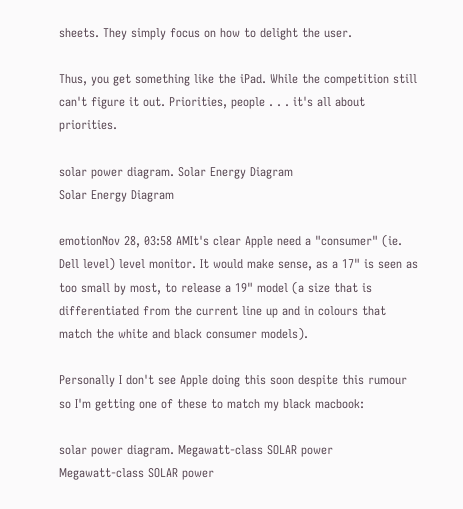sheets. They simply focus on how to delight the user.

Thus, you get something like the iPad. While the competition still can't figure it out. Priorities, people . . . it's all about priorities.

solar power diagram. Solar Energy Diagram
Solar Energy Diagram

emotionNov 28, 03:58 AMIt's clear Apple need a "consumer" (ie. Dell level) level monitor. It would make sense, as a 17" is seen as too small by most, to release a 19" model (a size that is differentiated from the current line up and in colours that match the white and black consumer models).

Personally I don't see Apple doing this soon despite this rumour so I'm getting one of these to match my black macbook:

solar power diagram. Megawatt-class SOLAR power
Megawatt-class SOLAR power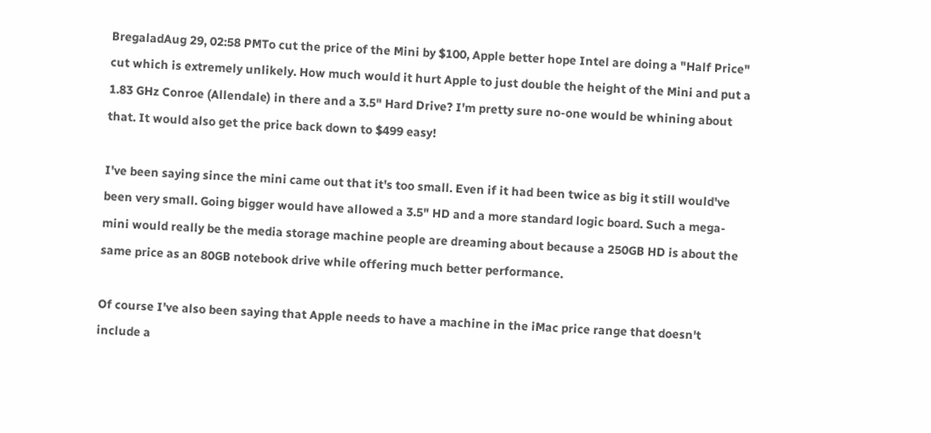BregaladAug 29, 02:58 PMTo cut the price of the Mini by $100, Apple better hope Intel are doing a "Half Price" cut which is extremely unlikely. How much would it hurt Apple to just double the height of the Mini and put a 1.83 GHz Conroe (Allendale) in there and a 3.5" Hard Drive? I'm pretty sure no-one would be whining about that. It would also get the price back down to $499 easy!

I've been saying since the mini came out that it's too small. Even if it had been twice as big it still would've been very small. Going bigger would have allowed a 3.5" HD and a more standard logic board. Such a mega-mini would really be the media storage machine people are dreaming about because a 250GB HD is about the same price as an 80GB notebook drive while offering much better performance.

Of course I've also been saying that Apple needs to have a machine in the iMac price range that doesn't include a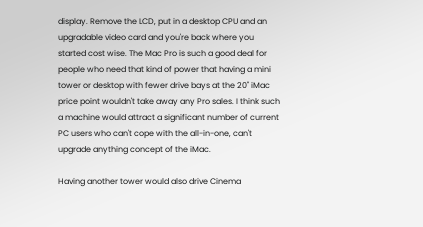display. Remove the LCD, put in a desktop CPU and an upgradable video card and you're back where you started cost wise. The Mac Pro is such a good deal for people who need that kind of power that having a mini tower or desktop with fewer drive bays at the 20" iMac price point wouldn't take away any Pro sales. I think such a machine would attract a significant number of current PC users who can't cope with the all-in-one, can't upgrade anything concept of the iMac.

Having another tower would also drive Cinema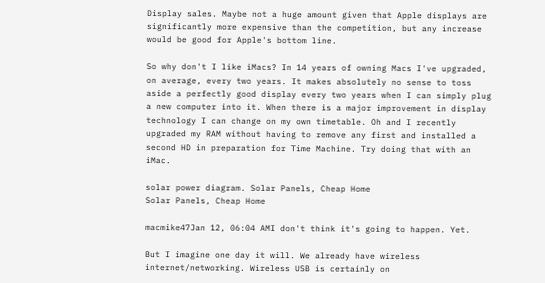Display sales. Maybe not a huge amount given that Apple displays are significantly more expensive than the competition, but any increase would be good for Apple's bottom line.

So why don't I like iMacs? In 14 years of owning Macs I've upgraded, on average, every two years. It makes absolutely no sense to toss aside a perfectly good display every two years when I can simply plug a new computer into it. When there is a major improvement in display technology I can change on my own timetable. Oh and I recently upgraded my RAM without having to remove any first and installed a second HD in preparation for Time Machine. Try doing that with an iMac.

solar power diagram. Solar Panels, Cheap Home
Solar Panels, Cheap Home

macmike47Jan 12, 06:04 AMI don't think it's going to happen. Yet.

But I imagine one day it will. We already have wireless internet/networking. Wireless USB is certainly on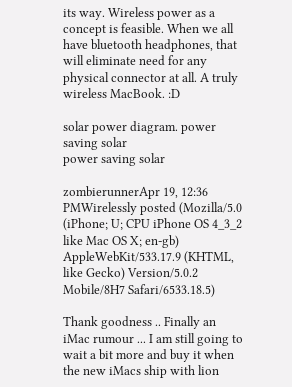its way. Wireless power as a concept is feasible. When we all have bluetooth headphones, that will eliminate need for any physical connector at all. A truly wireless MacBook. :D

solar power diagram. power saving solar
power saving solar

zombierunnerApr 19, 12:36 PMWirelessly posted (Mozilla/5.0 (iPhone; U; CPU iPhone OS 4_3_2 like Mac OS X; en-gb) AppleWebKit/533.17.9 (KHTML, like Gecko) Version/5.0.2 Mobile/8H7 Safari/6533.18.5)

Thank goodness .. Finally an iMac rumour ... I am still going to wait a bit more and buy it when the new iMacs ship with lion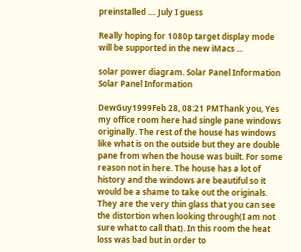preinstalled .... July I guess

Really hoping for 1080p target display mode will be supported in the new iMacs ...

solar power diagram. Solar Panel Information
Solar Panel Information

DewGuy1999Feb 28, 08:21 PMThank you, Yes my office room here had single pane windows originally. The rest of the house has windows like what is on the outside but they are double pane from when the house was built. For some reason not in here. The house has a lot of history and the windows are beautiful so it would be a shame to take out the originals. They are the very thin glass that you can see the distortion when looking through(I am not sure what to call that). In this room the heat loss was bad but in order to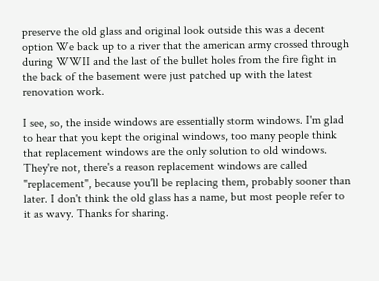preserve the old glass and original look outside this was a decent option We back up to a river that the american army crossed through during WWII and the last of the bullet holes from the fire fight in the back of the basement were just patched up with the latest renovation work.

I see, so, the inside windows are essentially storm windows. I'm glad to hear that you kept the original windows, too many people think that replacement windows are the only solution to old windows. They're not, there's a reason replacement windows are called "replacement", because you'll be replacing them, probably sooner than later. I don't think the old glass has a name, but most people refer to it as wavy. Thanks for sharing.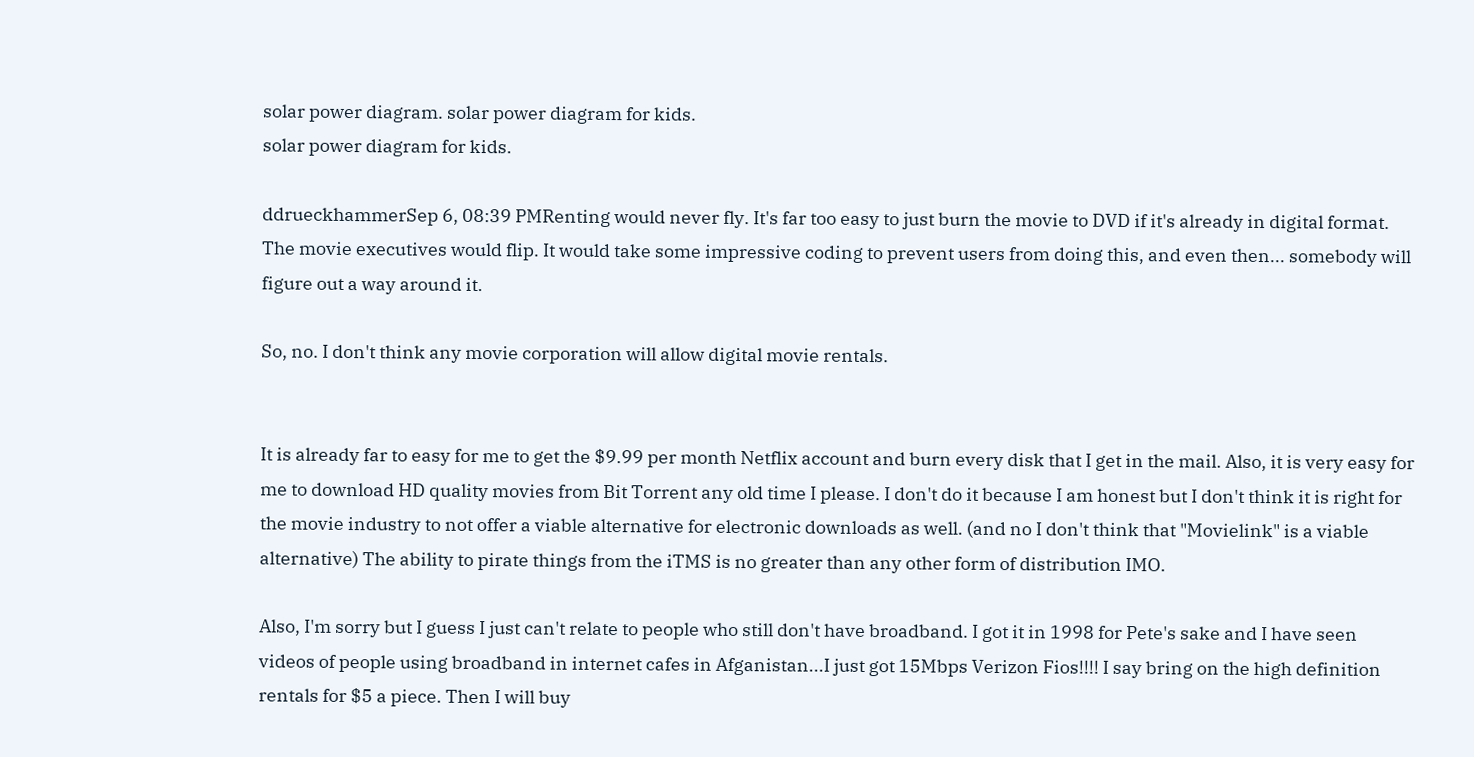solar power diagram. solar power diagram for kids.
solar power diagram for kids.

ddrueckhammerSep 6, 08:39 PMRenting would never fly. It's far too easy to just burn the movie to DVD if it's already in digital format. The movie executives would flip. It would take some impressive coding to prevent users from doing this, and even then... somebody will figure out a way around it.

So, no. I don't think any movie corporation will allow digital movie rentals.


It is already far to easy for me to get the $9.99 per month Netflix account and burn every disk that I get in the mail. Also, it is very easy for me to download HD quality movies from Bit Torrent any old time I please. I don't do it because I am honest but I don't think it is right for the movie industry to not offer a viable alternative for electronic downloads as well. (and no I don't think that "Movielink" is a viable alternative) The ability to pirate things from the iTMS is no greater than any other form of distribution IMO.

Also, I'm sorry but I guess I just can't relate to people who still don't have broadband. I got it in 1998 for Pete's sake and I have seen videos of people using broadband in internet cafes in Afganistan...I just got 15Mbps Verizon Fios!!!! I say bring on the high definition rentals for $5 a piece. Then I will buy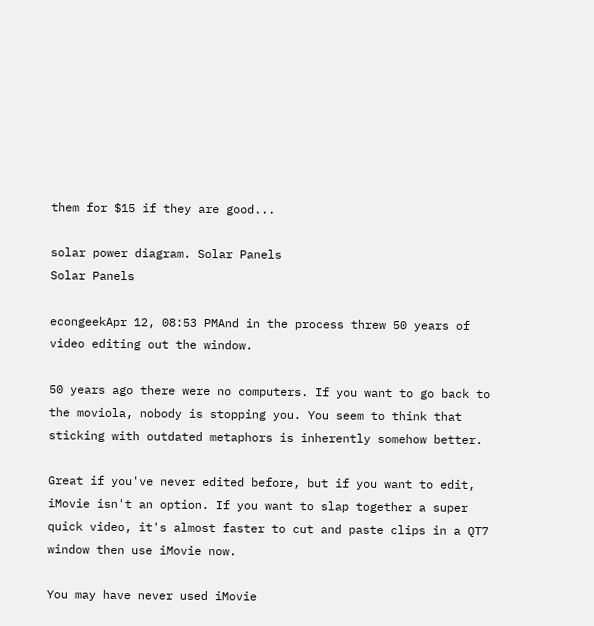them for $15 if they are good...

solar power diagram. Solar Panels
Solar Panels

econgeekApr 12, 08:53 PMAnd in the process threw 50 years of video editing out the window.

50 years ago there were no computers. If you want to go back to the moviola, nobody is stopping you. You seem to think that sticking with outdated metaphors is inherently somehow better.

Great if you've never edited before, but if you want to edit, iMovie isn't an option. If you want to slap together a super quick video, it's almost faster to cut and paste clips in a QT7 window then use iMovie now.

You may have never used iMovie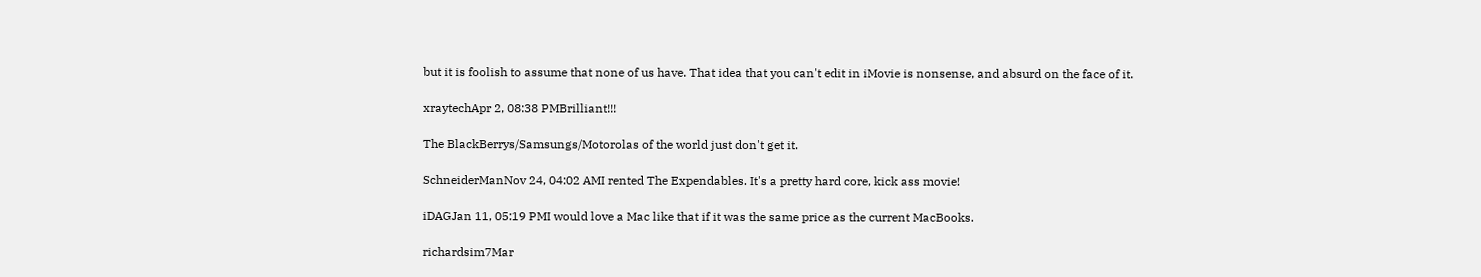but it is foolish to assume that none of us have. That idea that you can't edit in iMovie is nonsense, and absurd on the face of it.

xraytechApr 2, 08:38 PMBrilliant!!!

The BlackBerrys/Samsungs/Motorolas of the world just don't get it.

SchneiderManNov 24, 04:02 AMI rented The Expendables. It's a pretty hard core, kick ass movie!

iDAGJan 11, 05:19 PMI would love a Mac like that if it was the same price as the current MacBooks.

richardsim7Mar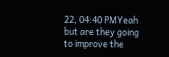22, 04:40 PMYeah but are they going to improve the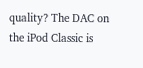quality? The DAC on the iPod Classic is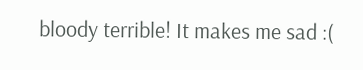bloody terrible! It makes me sad :(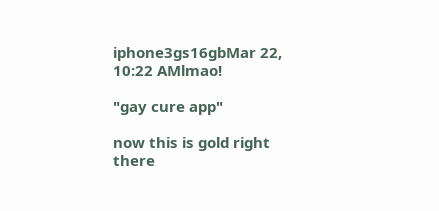iphone3gs16gbMar 22, 10:22 AMlmao!

"gay cure app"

now this is gold right there